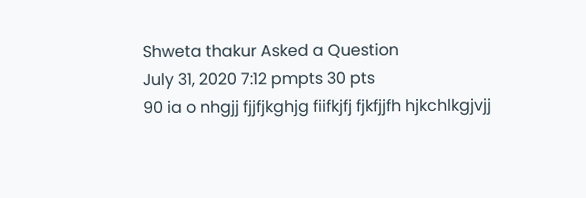Shweta thakur Asked a Question
July 31, 2020 7:12 pmpts 30 pts
90 ia o nhgjj fjjfjkghjg fiifkjfj fjkfjjfh hjkchlkgjvjj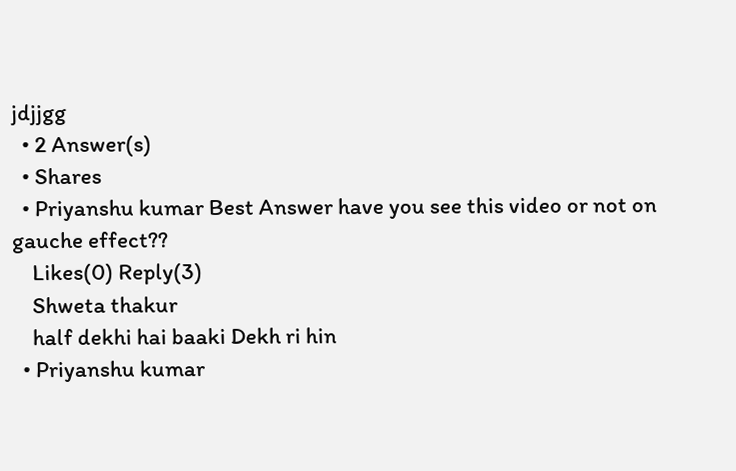jdjjgg
  • 2 Answer(s)
  • Shares
  • Priyanshu kumar Best Answer have you see this video or not on gauche effect??
    Likes(0) Reply(3)
    Shweta thakur
    half dekhi hai baaki Dekh ri hin
  • Priyanshu kumar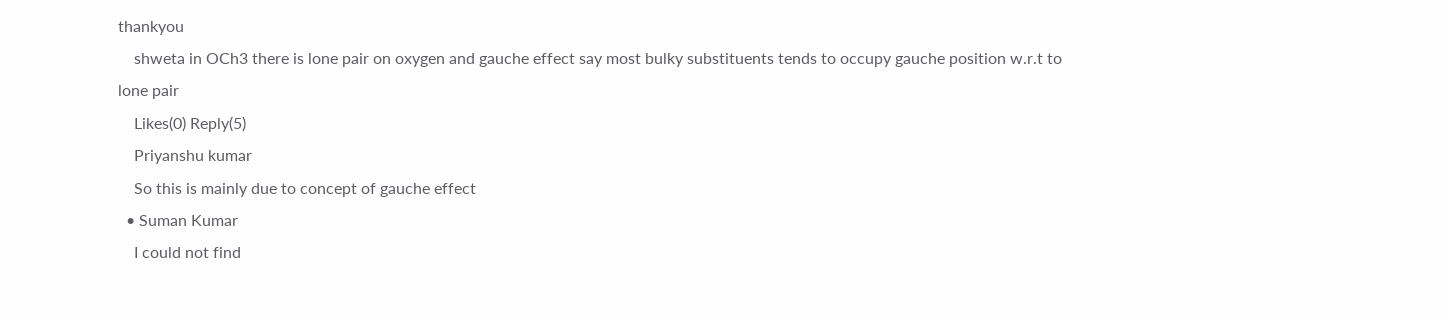thankyou
    shweta in OCh3 there is lone pair on oxygen and gauche effect say most bulky substituents tends to occupy gauche position w.r.t to lone pair
    Likes(0) Reply(5)
    Priyanshu kumar
    So this is mainly due to concept of gauche effect
  • Suman Kumar
    I could not find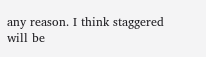any reason. I think staggered will be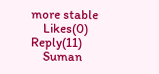more stable
    Likes(0) Reply(11)
    Suman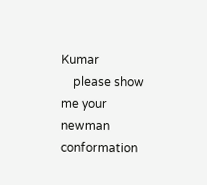Kumar
    please show me your newman conformation